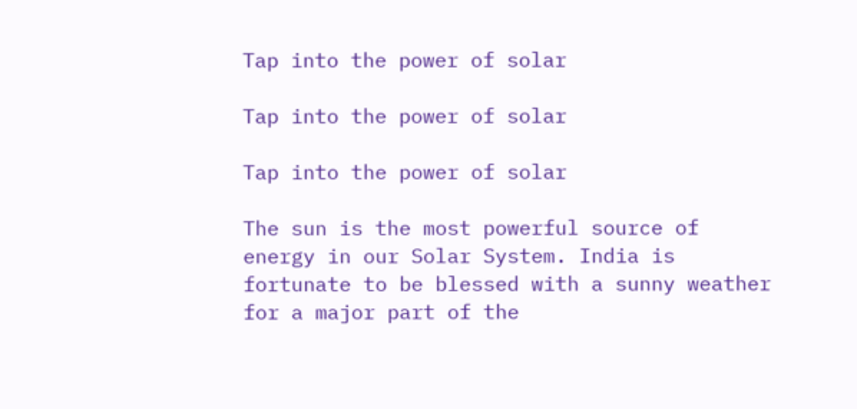Tap into the power of solar

Tap into the power of solar

Tap into the power of solar

The sun is the most powerful source of energy in our Solar System. India is fortunate to be blessed with a sunny weather for a major part of the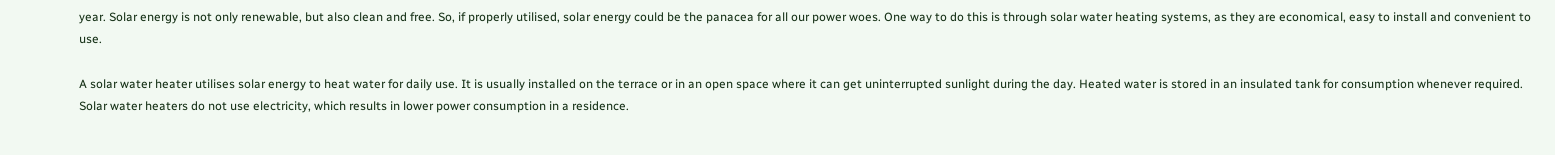year. Solar energy is not only renewable, but also clean and free. So, if properly utilised, solar energy could be the panacea for all our power woes. One way to do this is through solar water heating systems, as they are economical, easy to install and convenient to use.

A solar water heater utilises solar energy to heat water for daily use. It is usually installed on the terrace or in an open space where it can get uninterrupted sunlight during the day. Heated water is stored in an insulated tank for consumption whenever required. Solar water heaters do not use electricity, which results in lower power consumption in a residence.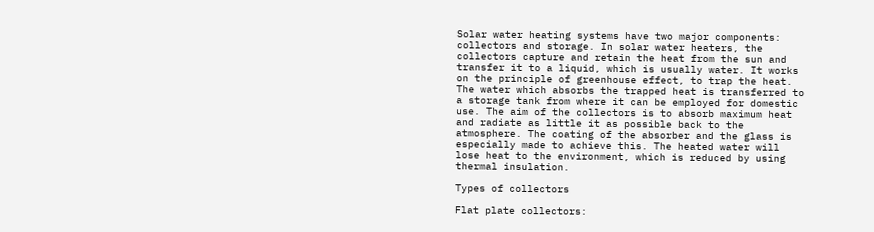Solar water heating systems have two major components: collectors and storage. In solar water heaters, the collectors capture and retain the heat from the sun and transfer it to a liquid, which is usually water. It works on the principle of greenhouse effect, to trap the heat. The water which absorbs the trapped heat is transferred to a storage tank from where it can be employed for domestic use. The aim of the collectors is to absorb maximum heat and radiate as little it as possible back to the atmosphere. The coating of the absorber and the glass is especially made to achieve this. The heated water will lose heat to the environment, which is reduced by using thermal insulation.

Types of collectors

Flat plate collectors: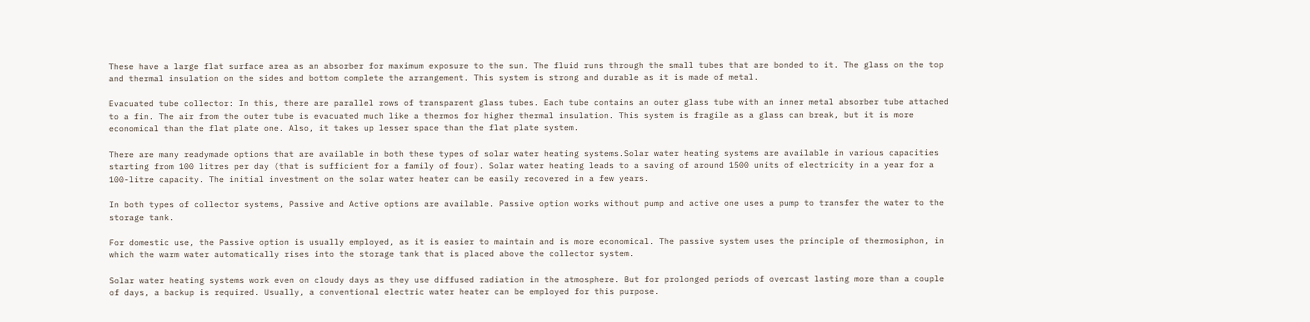These have a large flat surface area as an absorber for maximum exposure to the sun. The fluid runs through the small tubes that are bonded to it. The glass on the top and thermal insulation on the sides and bottom complete the arrangement. This system is strong and durable as it is made of metal.

Evacuated tube collector: In this, there are parallel rows of transparent glass tubes. Each tube contains an outer glass tube with an inner metal absorber tube attached to a fin. The air from the outer tube is evacuated much like a thermos for higher thermal insulation. This system is fragile as a glass can break, but it is more economical than the flat plate one. Also, it takes up lesser space than the flat plate system.

There are many readymade options that are available in both these types of solar water heating systems.Solar water heating systems are available in various capacities starting from 100 litres per day (that is sufficient for a family of four). Solar water heating leads to a saving of around 1500 units of electricity in a year for a 100-litre capacity. The initial investment on the solar water heater can be easily recovered in a few years.

In both types of collector systems, Passive and Active options are available. Passive option works without pump and active one uses a pump to transfer the water to the storage tank.

For domestic use, the Passive option is usually employed, as it is easier to maintain and is more economical. The passive system uses the principle of thermosiphon, in which the warm water automatically rises into the storage tank that is placed above the collector system.

Solar water heating systems work even on cloudy days as they use diffused radiation in the atmosphere. But for prolonged periods of overcast lasting more than a couple of days, a backup is required. Usually, a conventional electric water heater can be employed for this purpose.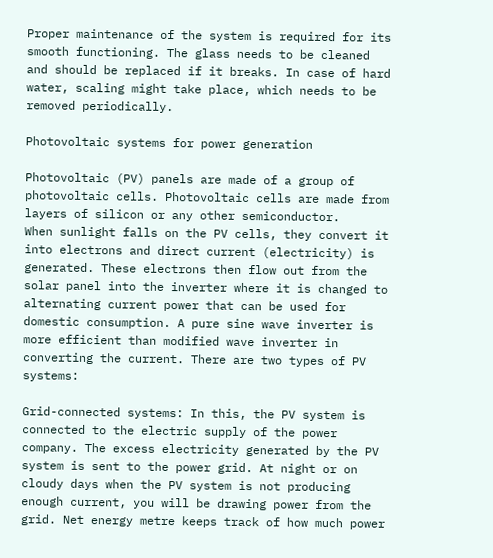Proper maintenance of the system is required for its smooth functioning. The glass needs to be cleaned and should be replaced if it breaks. In case of hard water, scaling might take place, which needs to be removed periodically.

Photovoltaic systems for power generation

Photovoltaic (PV) panels are made of a group of photovoltaic cells. Photovoltaic cells are made from layers of silicon or any other semiconductor.
When sunlight falls on the PV cells, they convert it into electrons and direct current (electricity) is generated. These electrons then flow out from the solar panel into the inverter where it is changed to alternating current power that can be used for domestic consumption. A pure sine wave inverter is more efficient than modified wave inverter in converting the current. There are two types of PV systems:

Grid-connected systems: In this, the PV system is connected to the electric supply of the power company. The excess electricity generated by the PV system is sent to the power grid. At night or on cloudy days when the PV system is not producing enough current, you will be drawing power from the grid. Net energy metre keeps track of how much power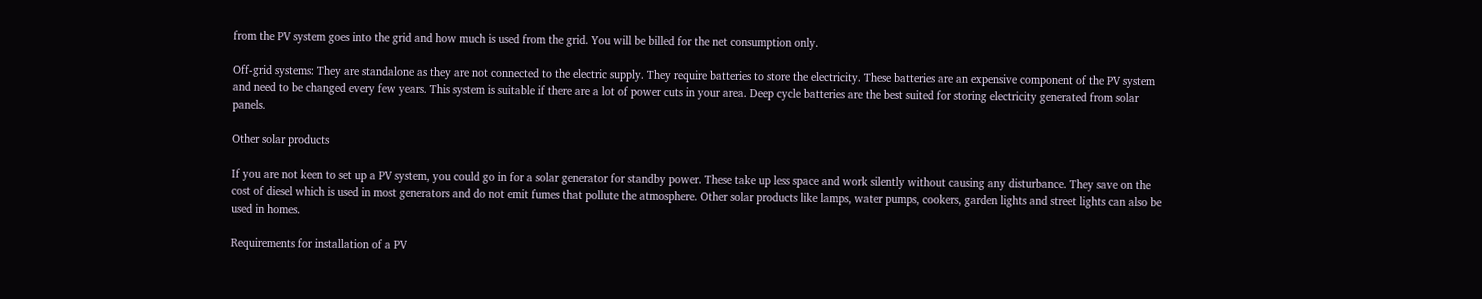from the PV system goes into the grid and how much is used from the grid. You will be billed for the net consumption only.

Off-grid systems: They are standalone as they are not connected to the electric supply. They require batteries to store the electricity. These batteries are an expensive component of the PV system and need to be changed every few years. This system is suitable if there are a lot of power cuts in your area. Deep cycle batteries are the best suited for storing electricity generated from solar panels.

Other solar products

If you are not keen to set up a PV system, you could go in for a solar generator for standby power. These take up less space and work silently without causing any disturbance. They save on the cost of diesel which is used in most generators and do not emit fumes that pollute the atmosphere. Other solar products like lamps, water pumps, cookers, garden lights and street lights can also be used in homes.

Requirements for installation of a PV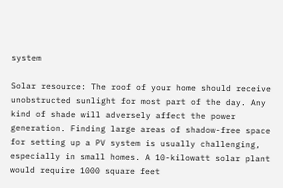system

Solar resource: The roof of your home should receive unobstructed sunlight for most part of the day. Any kind of shade will adversely affect the power generation. Finding large areas of shadow-free space for setting up a PV system is usually challenging, especially in small homes. A 10-kilowatt solar plant would require 1000 square feet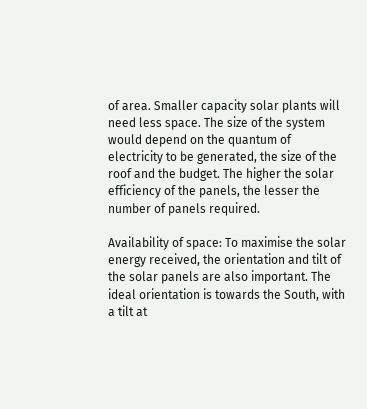of area. Smaller capacity solar plants will need less space. The size of the system would depend on the quantum of electricity to be generated, the size of the roof and the budget. The higher the solar efficiency of the panels, the lesser the number of panels required.

Availability of space: To maximise the solar energy received, the orientation and tilt of the solar panels are also important. The ideal orientation is towards the South, with a tilt at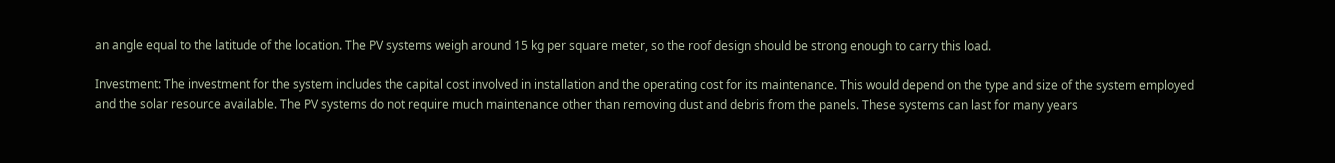an angle equal to the latitude of the location. The PV systems weigh around 15 kg per square meter, so the roof design should be strong enough to carry this load.

Investment: The investment for the system includes the capital cost involved in installation and the operating cost for its maintenance. This would depend on the type and size of the system employed and the solar resource available. The PV systems do not require much maintenance other than removing dust and debris from the panels. These systems can last for many years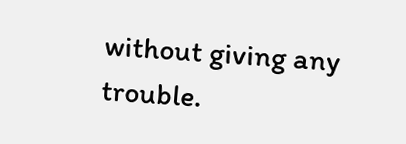without giving any trouble.